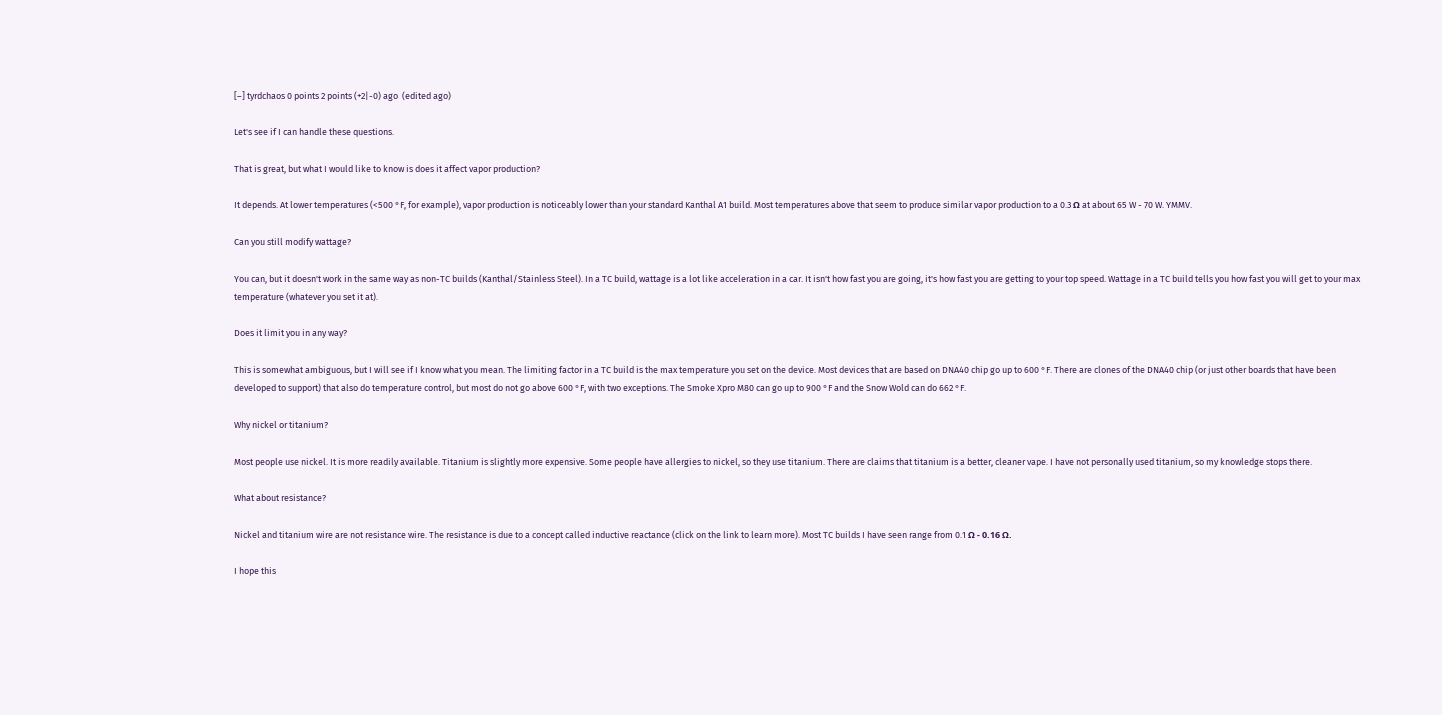[–] tyrdchaos 0 points 2 points (+2|-0) ago  (edited ago)

Let's see if I can handle these questions.

That is great, but what I would like to know is does it affect vapor production?

It depends. At lower temperatures (<500 °F, for example), vapor production is noticeably lower than your standard Kanthal A1 build. Most temperatures above that seem to produce similar vapor production to a 0.3 Ω at about 65 W - 70 W. YMMV.

Can you still modify wattage?

You can, but it doesn't work in the same way as non-TC builds (Kanthal/Stainless Steel). In a TC build, wattage is a lot like acceleration in a car. It isn't how fast you are going, it's how fast you are getting to your top speed. Wattage in a TC build tells you how fast you will get to your max temperature (whatever you set it at).

Does it limit you in any way?

This is somewhat ambiguous, but I will see if I know what you mean. The limiting factor in a TC build is the max temperature you set on the device. Most devices that are based on DNA40 chip go up to 600 °F. There are clones of the DNA40 chip (or just other boards that have been developed to support) that also do temperature control, but most do not go above 600 °F, with two exceptions. The Smoke Xpro M80 can go up to 900 °F and the Snow Wold can do 662 °F.

Why nickel or titanium?

Most people use nickel. It is more readily available. Titanium is slightly more expensive. Some people have allergies to nickel, so they use titanium. There are claims that titanium is a better, cleaner vape. I have not personally used titanium, so my knowledge stops there.

What about resistance?

Nickel and titanium wire are not resistance wire. The resistance is due to a concept called inductive reactance (click on the link to learn more). Most TC builds I have seen range from 0.1 Ω - 0.16 Ω.

I hope this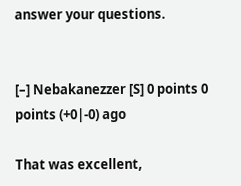answer your questions.


[–] Nebakanezzer [S] 0 points 0 points (+0|-0) ago

That was excellent,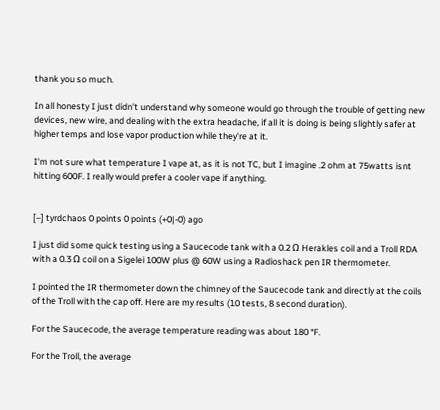thank you so much.

In all honesty I just didn't understand why someone would go through the trouble of getting new devices, new wire, and dealing with the extra headache, if all it is doing is being slightly safer at higher temps and lose vapor production while they're at it.

I'm not sure what temperature I vape at, as it is not TC, but I imagine .2 ohm at 75watts isnt hitting 600F. I really would prefer a cooler vape if anything.


[–] tyrdchaos 0 points 0 points (+0|-0) ago

I just did some quick testing using a Saucecode tank with a 0.2 Ω Herakles coil and a Troll RDA with a 0.3 Ω coil on a Sigelei 100W plus @ 60W using a Radioshack pen IR thermometer.

I pointed the IR thermometer down the chimney of the Saucecode tank and directly at the coils of the Troll with the cap off. Here are my results (10 tests, 8 second duration).

For the Saucecode, the average temperature reading was about 180 °F.

For the Troll, the average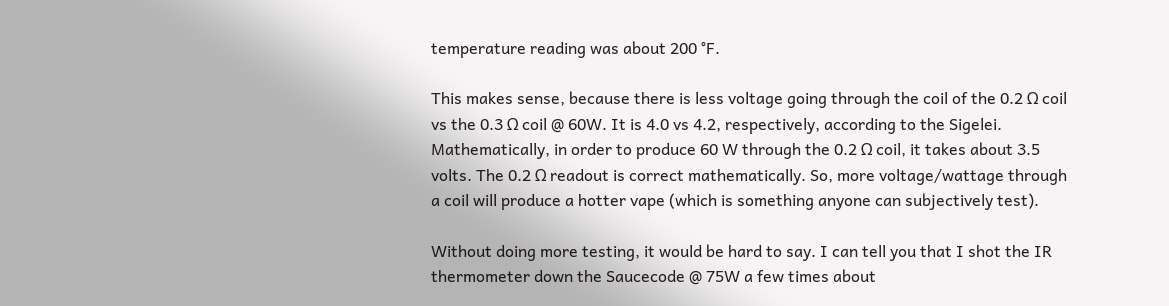temperature reading was about 200 °F.

This makes sense, because there is less voltage going through the coil of the 0.2 Ω coil vs the 0.3 Ω coil @ 60W. It is 4.0 vs 4.2, respectively, according to the Sigelei. Mathematically, in order to produce 60 W through the 0.2 Ω coil, it takes about 3.5 volts. The 0.2 Ω readout is correct mathematically. So, more voltage/wattage through a coil will produce a hotter vape (which is something anyone can subjectively test).

Without doing more testing, it would be hard to say. I can tell you that I shot the IR thermometer down the Saucecode @ 75W a few times about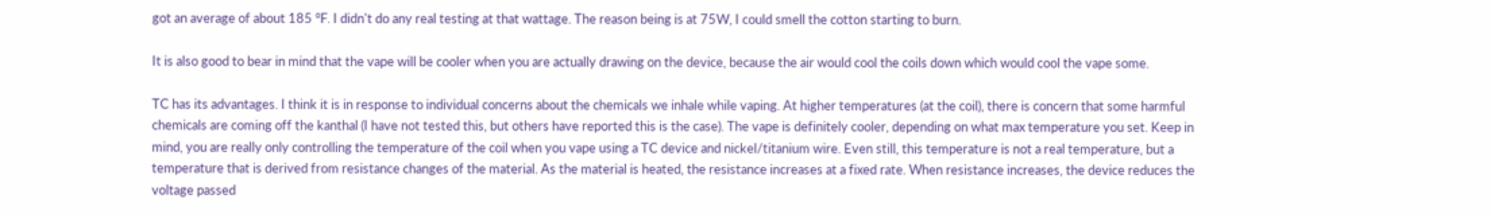got an average of about 185 °F. I didn't do any real testing at that wattage. The reason being is at 75W, I could smell the cotton starting to burn.

It is also good to bear in mind that the vape will be cooler when you are actually drawing on the device, because the air would cool the coils down which would cool the vape some.

TC has its advantages. I think it is in response to individual concerns about the chemicals we inhale while vaping. At higher temperatures (at the coil), there is concern that some harmful chemicals are coming off the kanthal (I have not tested this, but others have reported this is the case). The vape is definitely cooler, depending on what max temperature you set. Keep in mind, you are really only controlling the temperature of the coil when you vape using a TC device and nickel/titanium wire. Even still, this temperature is not a real temperature, but a temperature that is derived from resistance changes of the material. As the material is heated, the resistance increases at a fixed rate. When resistance increases, the device reduces the voltage passed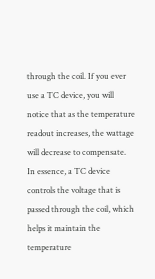through the coil. If you ever use a TC device, you will notice that as the temperature readout increases, the wattage will decrease to compensate. In essence, a TC device controls the voltage that is passed through the coil, which helps it maintain the temperature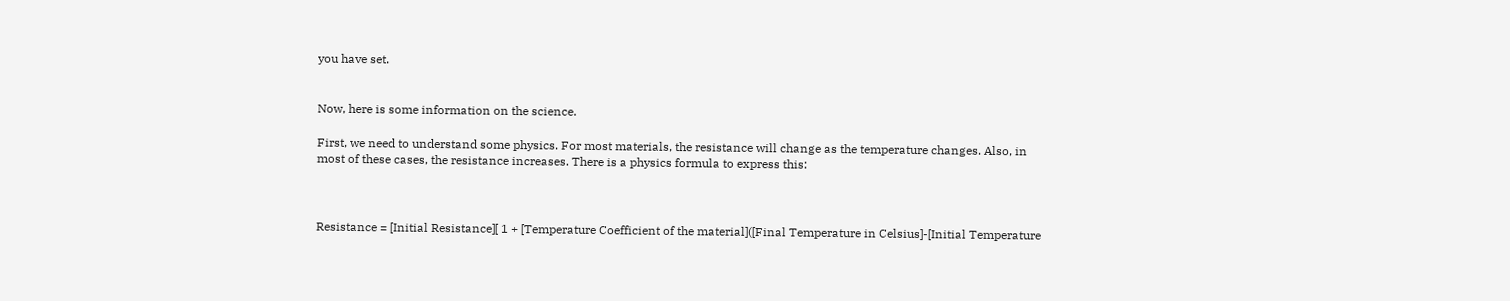you have set.


Now, here is some information on the science.

First, we need to understand some physics. For most materials, the resistance will change as the temperature changes. Also, in most of these cases, the resistance increases. There is a physics formula to express this:



Resistance = [Initial Resistance][ 1 + [Temperature Coefficient of the material]([Final Temperature in Celsius]-[Initial Temperature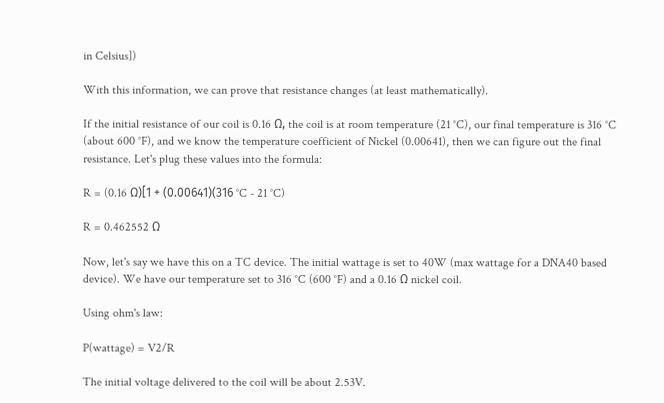in Celsius])

With this information, we can prove that resistance changes (at least mathematically).

If the initial resistance of our coil is 0.16 Ω, the coil is at room temperature (21 °C), our final temperature is 316 °C (about 600 °F), and we know the temperature coefficient of Nickel (0.00641), then we can figure out the final resistance. Let's plug these values into the formula:

R = (0.16 Ω)[1 + (0.00641)(316 °C - 21 °C)

R = 0.462552 Ω

Now, let's say we have this on a TC device. The initial wattage is set to 40W (max wattage for a DNA40 based device). We have our temperature set to 316 °C (600 °F) and a 0.16 Ω nickel coil.

Using ohm's law:

P(wattage) = V2/R

The initial voltage delivered to the coil will be about 2.53V.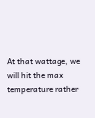At that wattage, we will hit the max temperature rather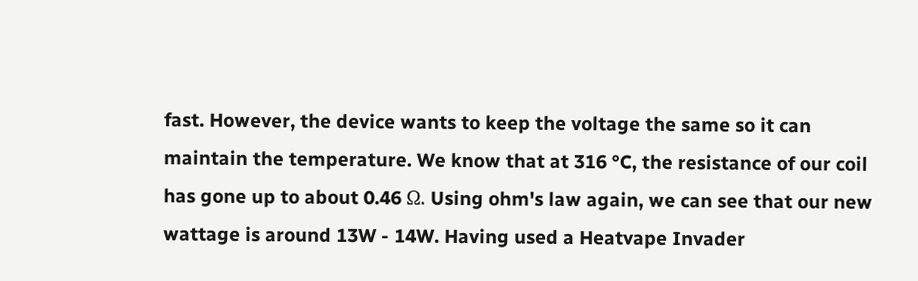fast. However, the device wants to keep the voltage the same so it can maintain the temperature. We know that at 316 °C, the resistance of our coil has gone up to about 0.46 Ω. Using ohm's law again, we can see that our new wattage is around 13W - 14W. Having used a Heatvape Invader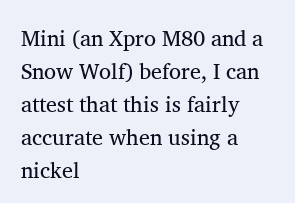Mini (an Xpro M80 and a Snow Wolf) before, I can attest that this is fairly accurate when using a nickel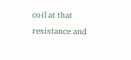coil at that resistance and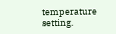temperature setting.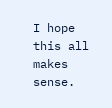I hope this all makes sense.